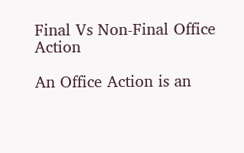Final Vs Non-Final Office Action

An Office Action is an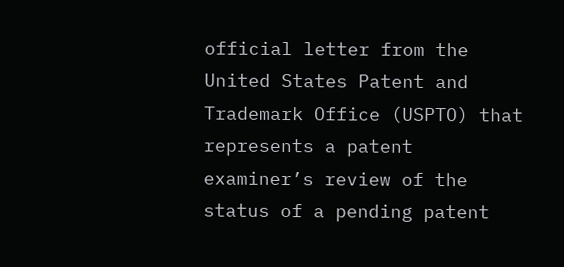official letter from the United States Patent and Trademark Office (USPTO) that represents a patent examiner’s review of the status of a pending patent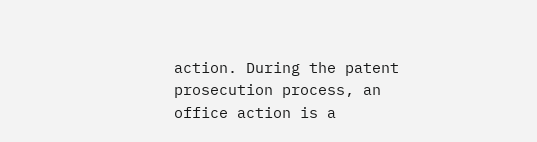action. During the patent prosecution process, an office action is a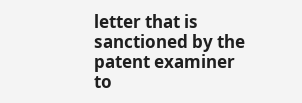letter that is sanctioned by the patent examiner to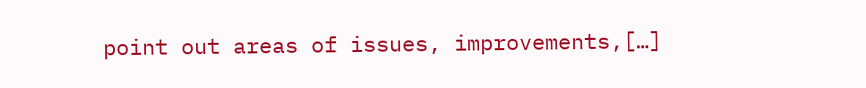point out areas of issues, improvements,[…]